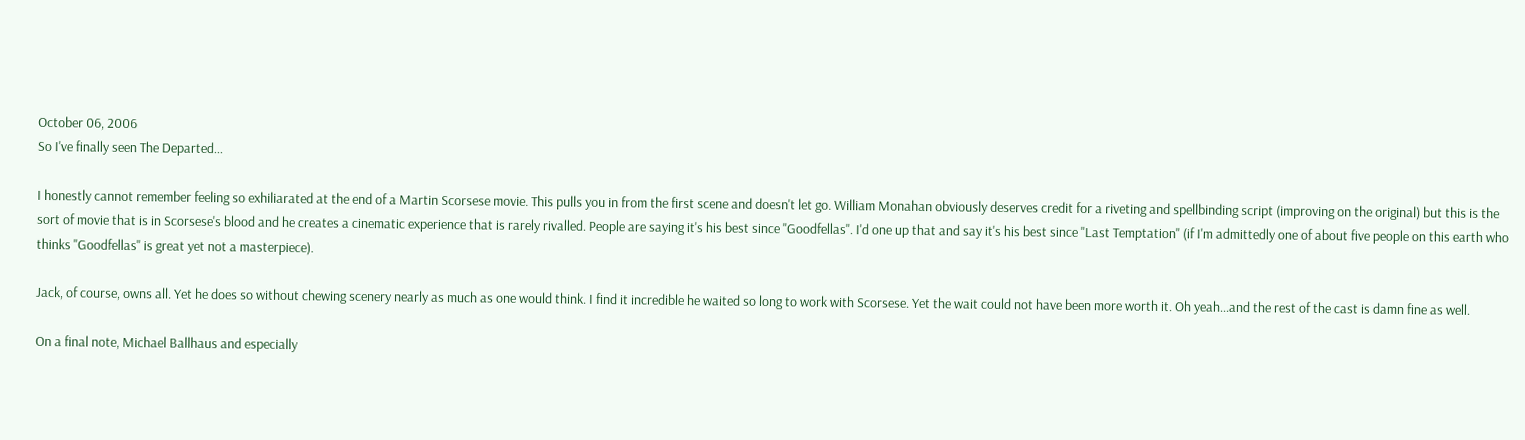October 06, 2006
So I've finally seen The Departed...

I honestly cannot remember feeling so exhiliarated at the end of a Martin Scorsese movie. This pulls you in from the first scene and doesn't let go. William Monahan obviously deserves credit for a riveting and spellbinding script (improving on the original) but this is the sort of movie that is in Scorsese's blood and he creates a cinematic experience that is rarely rivalled. People are saying it's his best since "Goodfellas". I'd one up that and say it's his best since "Last Temptation" (if I'm admittedly one of about five people on this earth who thinks "Goodfellas" is great yet not a masterpiece).

Jack, of course, owns all. Yet he does so without chewing scenery nearly as much as one would think. I find it incredible he waited so long to work with Scorsese. Yet the wait could not have been more worth it. Oh yeah...and the rest of the cast is damn fine as well.

On a final note, Michael Ballhaus and especially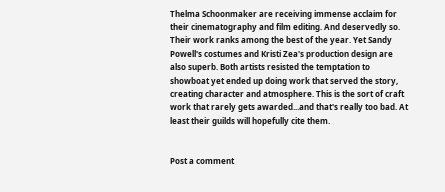Thelma Schoonmaker are receiving immense acclaim for their cinematography and film editing. And deservedly so. Their work ranks among the best of the year. Yet Sandy Powell's costumes and Kristi Zea's production design are also superb. Both artists resisted the temptation to showboat yet ended up doing work that served the story, creating character and atmosphere. This is the sort of craft work that rarely gets awarded...and that's really too bad. At least their guilds will hopefully cite them.


Post a comment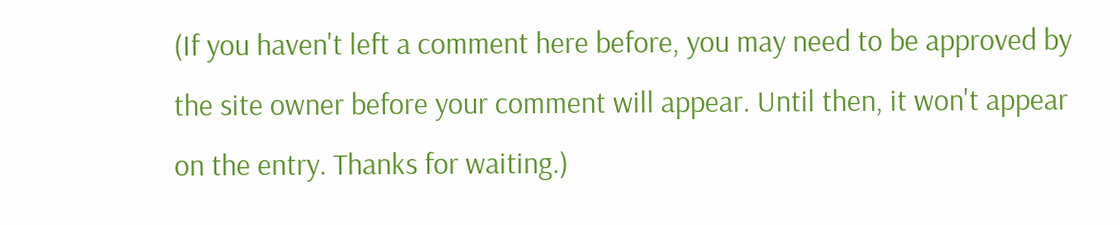(If you haven't left a comment here before, you may need to be approved by the site owner before your comment will appear. Until then, it won't appear on the entry. Thanks for waiting.)